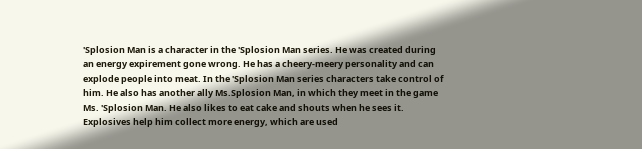'Splosion Man is a character in the 'Splosion Man series. He was created during an energy expirement gone wrong. He has a cheery-meery personality and can explode people into meat. In the 'Splosion Man series characters take control of him. He also has another ally Ms.Splosion Man, in which they meet in the game Ms. 'Splosion Man. He also likes to eat cake and shouts when he sees it. Explosives help him collect more energy, which are used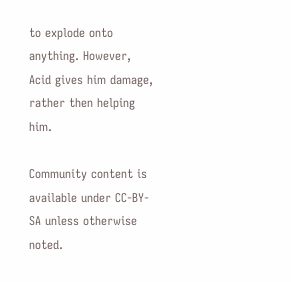to explode onto anything. However, Acid gives him damage, rather then helping him.

Community content is available under CC-BY-SA unless otherwise noted.